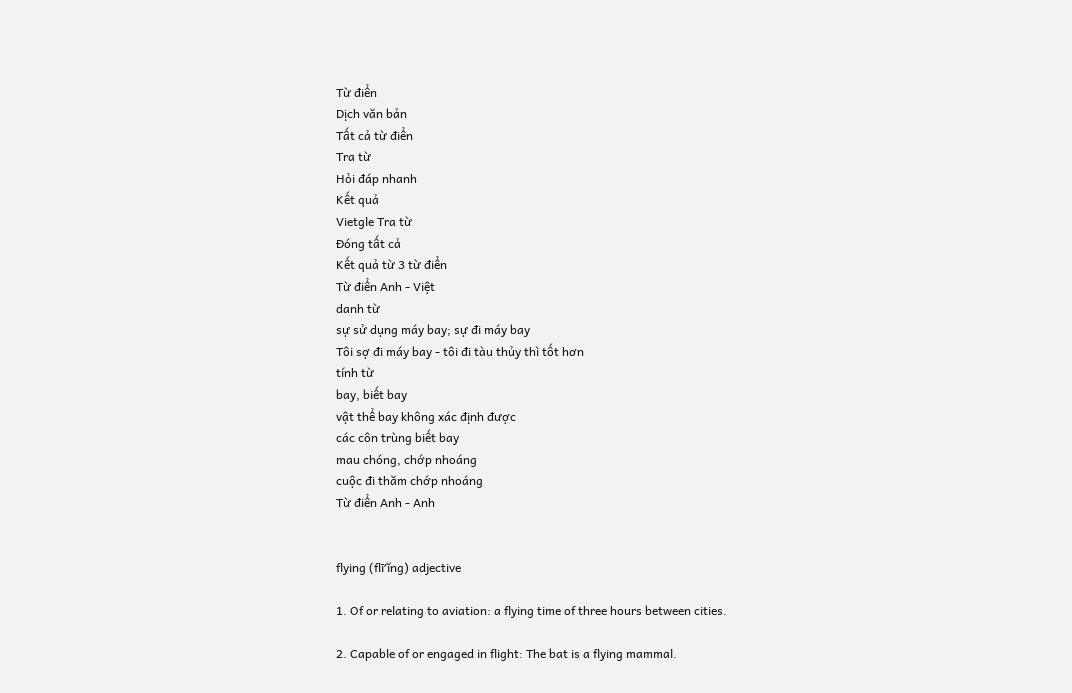Từ điển
Dịch văn bản
Tất cả từ điển
Tra từ
Hỏi đáp nhanh
Kết quả
Vietgle Tra từ
Đóng tất cả
Kết quả từ 3 từ điển
Từ điển Anh - Việt
danh từ
sự sử dụng máy bay; sự đi máy bay
Tôi sợ đi máy bay - tôi đi tàu thủy thì tốt hơn
tính từ
bay, biết bay
vật thể bay không xác định được
các côn trùng biết bay
mau chóng, chớp nhoáng
cuộc đi thăm chớp nhoáng
Từ điển Anh - Anh


flying (flīʹĭng) adjective

1. Of or relating to aviation: a flying time of three hours between cities.

2. Capable of or engaged in flight: The bat is a flying mammal.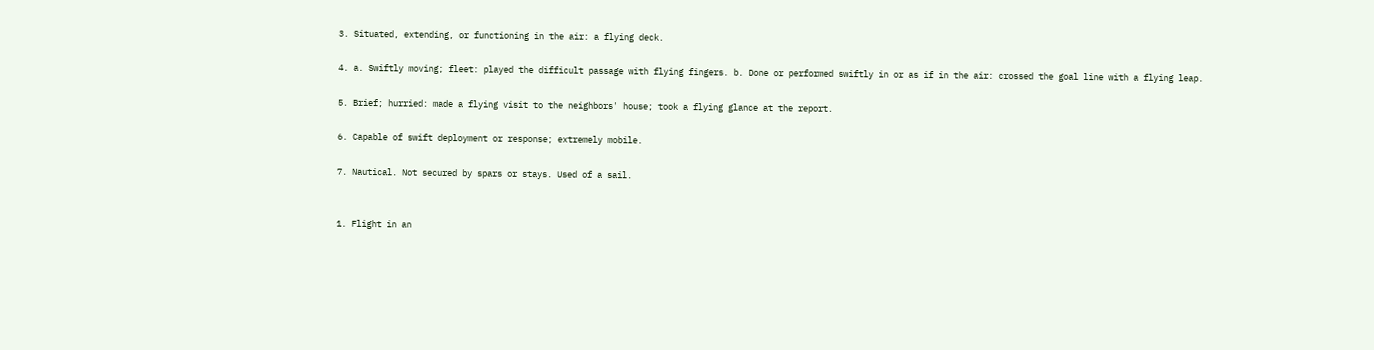3. Situated, extending, or functioning in the air: a flying deck.

4. a. Swiftly moving; fleet: played the difficult passage with flying fingers. b. Done or performed swiftly in or as if in the air: crossed the goal line with a flying leap.

5. Brief; hurried: made a flying visit to the neighbors' house; took a flying glance at the report.

6. Capable of swift deployment or response; extremely mobile.

7. Nautical. Not secured by spars or stays. Used of a sail.


1. Flight in an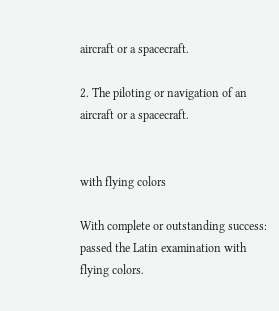aircraft or a spacecraft.

2. The piloting or navigation of an aircraft or a spacecraft.


with flying colors

With complete or outstanding success: passed the Latin examination with flying colors.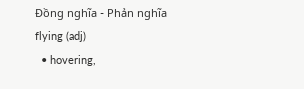Đồng nghĩa - Phản nghĩa
flying (adj)
  • hovering,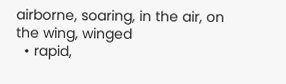airborne, soaring, in the air, on the wing, winged
  • rapid,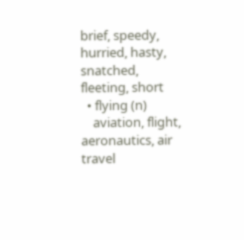brief, speedy, hurried, hasty, snatched, fleeting, short
  • flying (n)
    aviation, flight, aeronautics, air travel